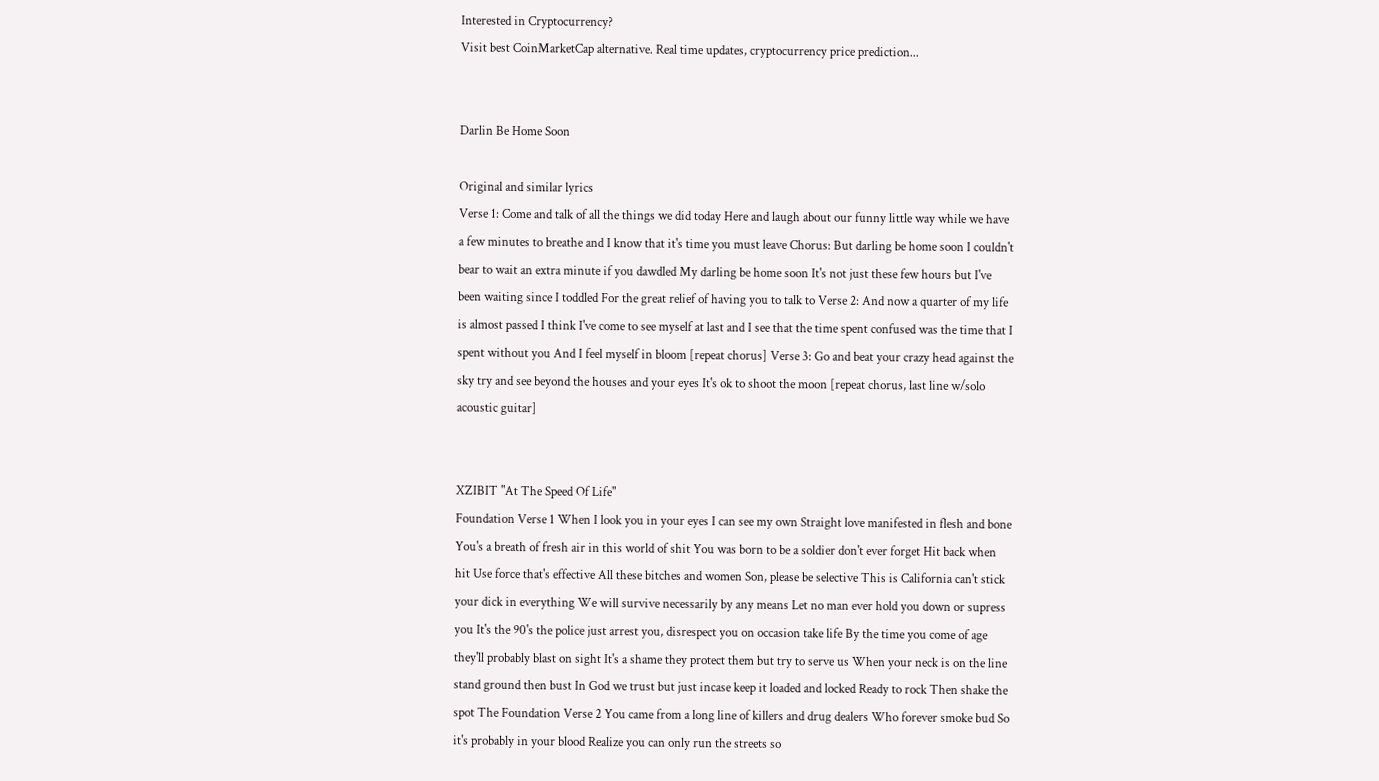Interested in Cryptocurrency?
Visit best CoinMarketCap alternative. Real time updates, cryptocurrency price prediction...


Darlin Be Home Soon

Original and similar lyrics
Verse 1: Come and talk of all the things we did today Here and laugh about our funny little way while we have a few minutes to breathe and I know that it's time you must leave Chorus: But darling be home soon I couldn't bear to wait an extra minute if you dawdled My darling be home soon It's not just these few hours but I've been waiting since I toddled For the great relief of having you to talk to Verse 2: And now a quarter of my life is almost passed I think I've come to see myself at last and I see that the time spent confused was the time that I spent without you And I feel myself in bloom [repeat chorus] Verse 3: Go and beat your crazy head against the sky try and see beyond the houses and your eyes It's ok to shoot the moon [repeat chorus, last line w/solo acoustic guitar]


XZIBIT "At The Speed Of Life"
Foundation Verse 1 When I look you in your eyes I can see my own Straight love manifested in flesh and bone You's a breath of fresh air in this world of shit You was born to be a soldier don't ever forget Hit back when hit Use force that's effective All these bitches and women Son, please be selective This is California can't stick your dick in everything We will survive necessarily by any means Let no man ever hold you down or supress you It's the 90's the police just arrest you, disrespect you on occasion take life By the time you come of age they'll probably blast on sight It's a shame they protect them but try to serve us When your neck is on the line stand ground then bust In God we trust but just incase keep it loaded and locked Ready to rock Then shake the spot The Foundation Verse 2 You came from a long line of killers and drug dealers Who forever smoke bud So it's probably in your blood Realize you can only run the streets so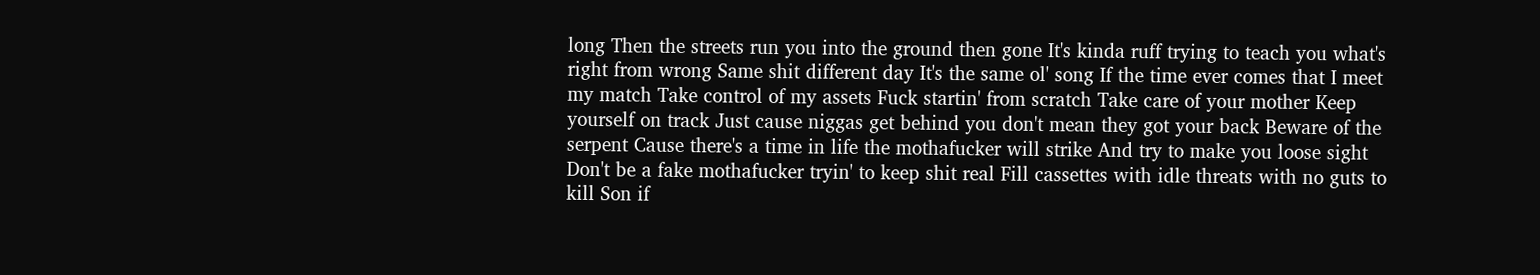long Then the streets run you into the ground then gone It's kinda ruff trying to teach you what's right from wrong Same shit different day It's the same ol' song If the time ever comes that I meet my match Take control of my assets Fuck startin' from scratch Take care of your mother Keep yourself on track Just cause niggas get behind you don't mean they got your back Beware of the serpent Cause there's a time in life the mothafucker will strike And try to make you loose sight Don't be a fake mothafucker tryin' to keep shit real Fill cassettes with idle threats with no guts to kill Son if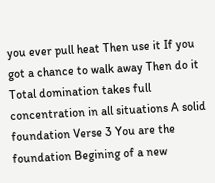you ever pull heat Then use it If you got a chance to walk away Then do it Total domination takes full concentration in all situations A solid foundation Verse 3 You are the foundation Begining of a new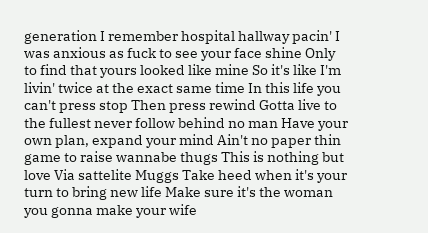generation I remember hospital hallway pacin' I was anxious as fuck to see your face shine Only to find that yours looked like mine So it's like I'm livin' twice at the exact same time In this life you can't press stop Then press rewind Gotta live to the fullest never follow behind no man Have your own plan, expand your mind Ain't no paper thin game to raise wannabe thugs This is nothing but love Via sattelite Muggs Take heed when it's your turn to bring new life Make sure it's the woman you gonna make your wife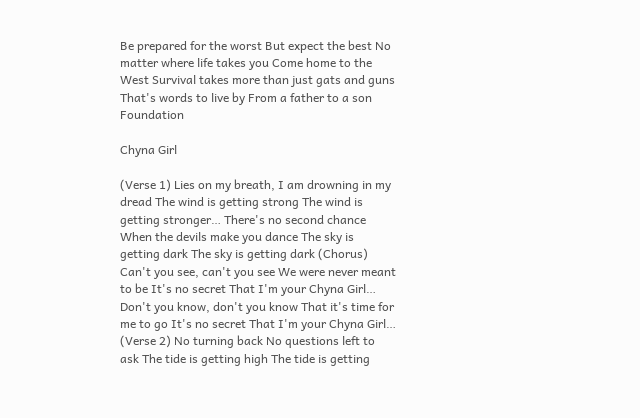Be prepared for the worst But expect the best No matter where life takes you Come home to the West Survival takes more than just gats and guns That's words to live by From a father to a son Foundation

Chyna Girl

(Verse 1) Lies on my breath, I am drowning in my dread The wind is getting strong The wind is getting stronger… There's no second chance When the devils make you dance The sky is getting dark The sky is getting dark (Chorus) Can't you see, can't you see We were never meant to be It's no secret That I'm your Chyna Girl… Don't you know, don't you know That it's time for me to go It's no secret That I'm your Chyna Girl… (Verse 2) No turning back No questions left to ask The tide is getting high The tide is getting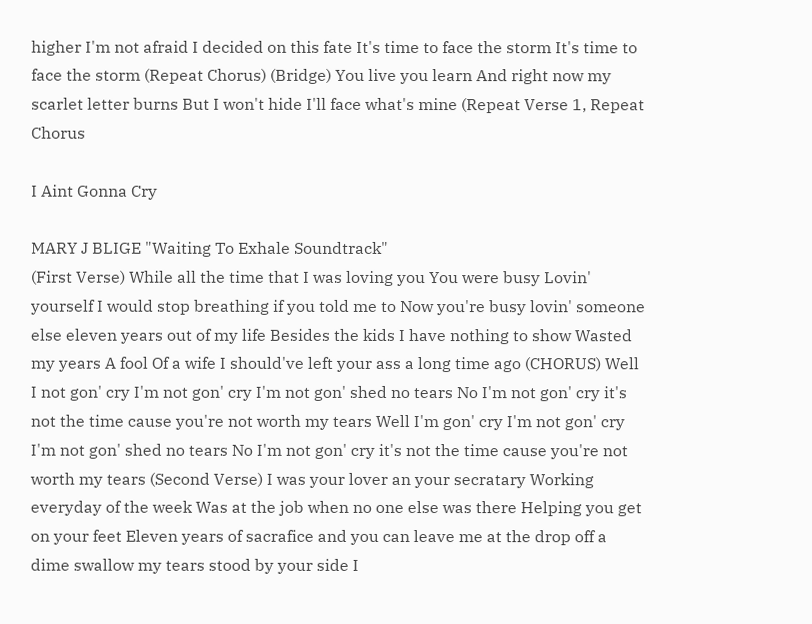higher I'm not afraid I decided on this fate It's time to face the storm It's time to face the storm (Repeat Chorus) (Bridge) You live you learn And right now my scarlet letter burns But I won't hide I'll face what's mine (Repeat Verse 1, Repeat Chorus

I Aint Gonna Cry

MARY J BLIGE "Waiting To Exhale Soundtrack"
(First Verse) While all the time that I was loving you You were busy Lovin' yourself I would stop breathing if you told me to Now you're busy lovin' someone else eleven years out of my life Besides the kids I have nothing to show Wasted my years A fool Of a wife I should've left your ass a long time ago (CHORUS) Well I not gon' cry I'm not gon' cry I'm not gon' shed no tears No I'm not gon' cry it's not the time cause you're not worth my tears Well I'm gon' cry I'm not gon' cry I'm not gon' shed no tears No I'm not gon' cry it's not the time cause you're not worth my tears (Second Verse) I was your lover an your secratary Working everyday of the week Was at the job when no one else was there Helping you get on your feet Eleven years of sacrafice and you can leave me at the drop off a dime swallow my tears stood by your side I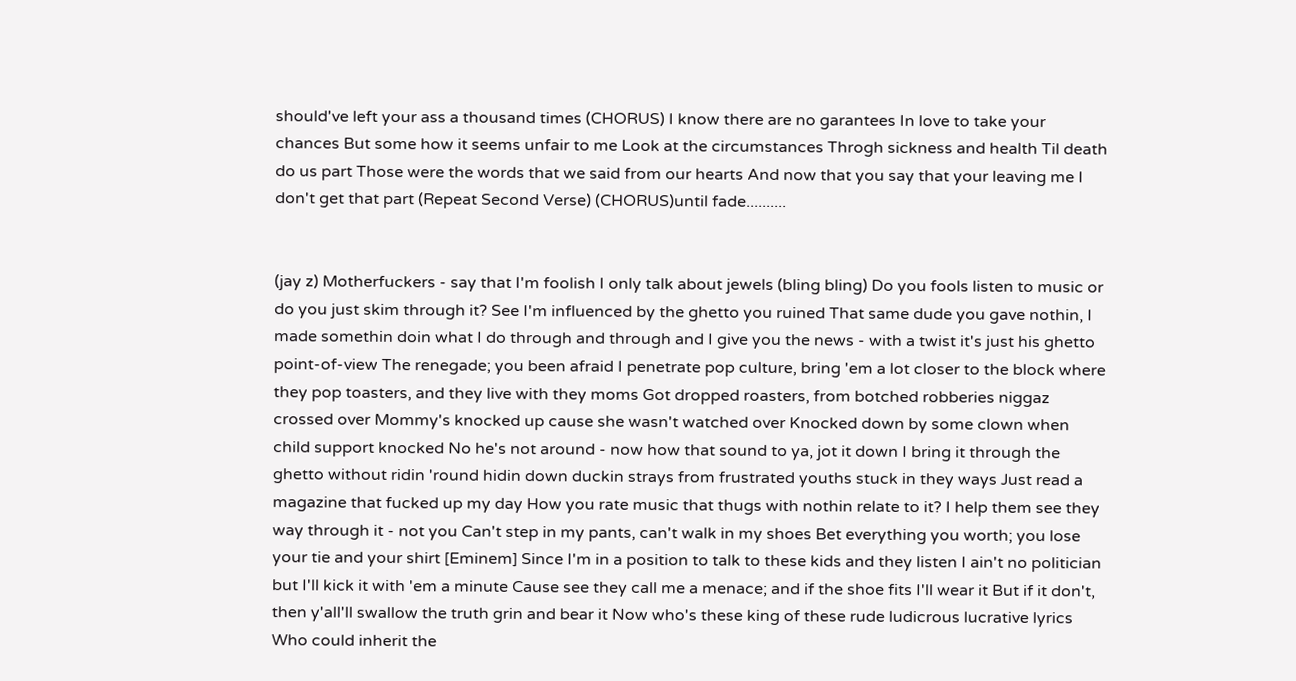should've left your ass a thousand times (CHORUS) I know there are no garantees In love to take your chances But some how it seems unfair to me Look at the circumstances Throgh sickness and health Til death do us part Those were the words that we said from our hearts And now that you say that your leaving me I don't get that part (Repeat Second Verse) (CHORUS)until fade..........


(jay z) Motherfuckers - say that I'm foolish I only talk about jewels (bling bling) Do you fools listen to music or do you just skim through it? See I'm influenced by the ghetto you ruined That same dude you gave nothin, I made somethin doin what I do through and through and I give you the news - with a twist it's just his ghetto point-of-view The renegade; you been afraid I penetrate pop culture, bring 'em a lot closer to the block where they pop toasters, and they live with they moms Got dropped roasters, from botched robberies niggaz crossed over Mommy's knocked up cause she wasn't watched over Knocked down by some clown when child support knocked No he's not around - now how that sound to ya, jot it down I bring it through the ghetto without ridin 'round hidin down duckin strays from frustrated youths stuck in they ways Just read a magazine that fucked up my day How you rate music that thugs with nothin relate to it? I help them see they way through it - not you Can't step in my pants, can't walk in my shoes Bet everything you worth; you lose your tie and your shirt [Eminem] Since I'm in a position to talk to these kids and they listen I ain't no politician but I'll kick it with 'em a minute Cause see they call me a menace; and if the shoe fits I'll wear it But if it don't, then y'all'll swallow the truth grin and bear it Now who's these king of these rude ludicrous lucrative lyrics Who could inherit the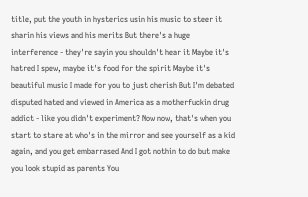title, put the youth in hysterics usin his music to steer it sharin his views and his merits But there's a huge interference - they're sayin you shouldn't hear it Maybe it's hatred I spew, maybe it's food for the spirit Maybe it's beautiful music I made for you to just cherish But I'm debated disputed hated and viewed in America as a motherfuckin drug addict - like you didn't experiment? Now now, that's when you start to stare at who's in the mirror and see yourself as a kid again, and you get embarrased And I got nothin to do but make you look stupid as parents You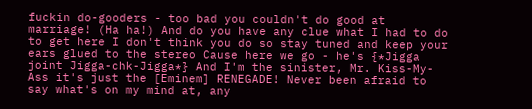fuckin do-gooders - too bad you couldn't do good at marriage! (Ha ha!) And do you have any clue what I had to do to get here I don't think you do so stay tuned and keep your ears glued to the stereo Cause here we go - he's {*Jigga joint Jigga-chk-Jigga*} And I'm the sinister, Mr. Kiss-My-Ass it's just the [Eminem] RENEGADE! Never been afraid to say what's on my mind at, any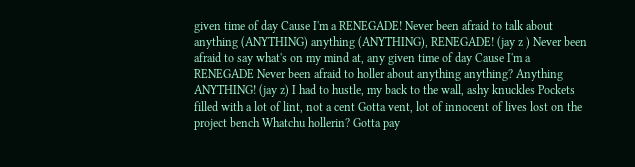given time of day Cause I'm a RENEGADE! Never been afraid to talk about anything (ANYTHING) anything (ANYTHING), RENEGADE! (jay z ) Never been afraid to say what's on my mind at, any given time of day Cause I'm a RENEGADE Never been afraid to holler about anything anything? Anything ANYTHING! (jay z) I had to hustle, my back to the wall, ashy knuckles Pockets filled with a lot of lint, not a cent Gotta vent, lot of innocent of lives lost on the project bench Whatchu hollerin? Gotta pay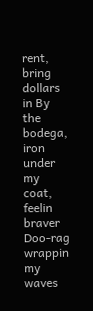rent, bring dollars in By the bodega, iron under my coat, feelin braver Doo-rag wrappin my waves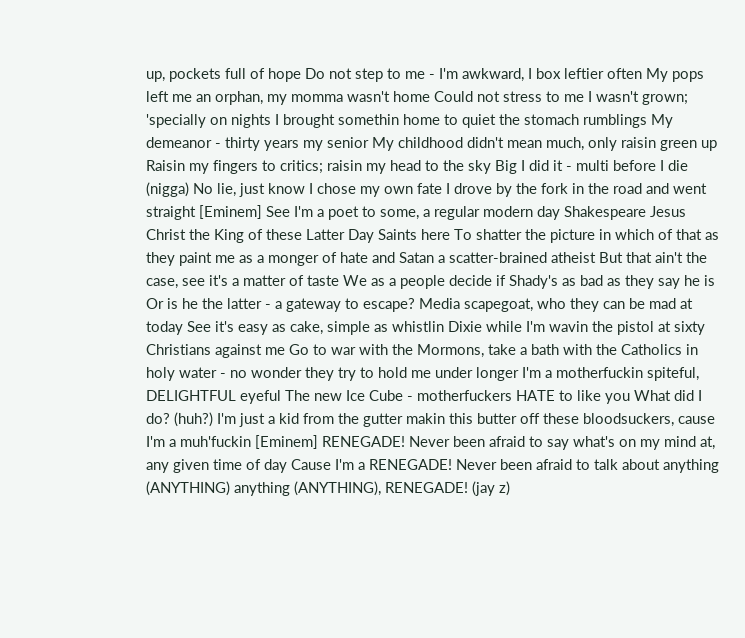up, pockets full of hope Do not step to me - I'm awkward, I box leftier often My pops left me an orphan, my momma wasn't home Could not stress to me I wasn't grown; 'specially on nights I brought somethin home to quiet the stomach rumblings My demeanor - thirty years my senior My childhood didn't mean much, only raisin green up Raisin my fingers to critics; raisin my head to the sky Big I did it - multi before I die (nigga) No lie, just know I chose my own fate I drove by the fork in the road and went straight [Eminem] See I'm a poet to some, a regular modern day Shakespeare Jesus Christ the King of these Latter Day Saints here To shatter the picture in which of that as they paint me as a monger of hate and Satan a scatter-brained atheist But that ain't the case, see it's a matter of taste We as a people decide if Shady's as bad as they say he is Or is he the latter - a gateway to escape? Media scapegoat, who they can be mad at today See it's easy as cake, simple as whistlin Dixie while I'm wavin the pistol at sixty Christians against me Go to war with the Mormons, take a bath with the Catholics in holy water - no wonder they try to hold me under longer I'm a motherfuckin spiteful, DELIGHTFUL eyeful The new Ice Cube - motherfuckers HATE to like you What did I do? (huh?) I'm just a kid from the gutter makin this butter off these bloodsuckers, cause I'm a muh'fuckin [Eminem] RENEGADE! Never been afraid to say what's on my mind at, any given time of day Cause I'm a RENEGADE! Never been afraid to talk about anything (ANYTHING) anything (ANYTHING), RENEGADE! (jay z)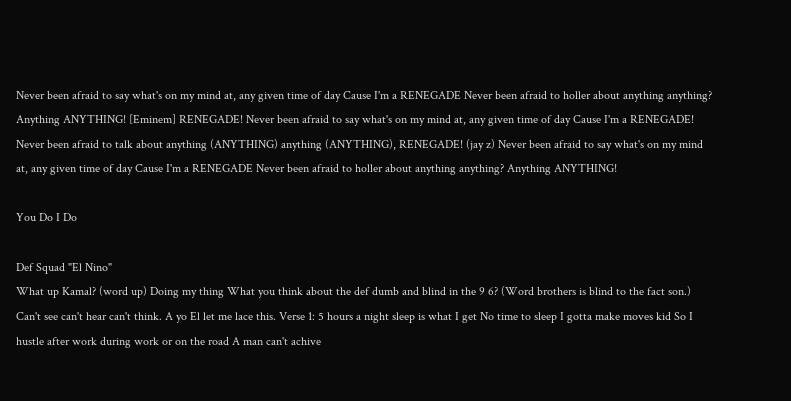Never been afraid to say what's on my mind at, any given time of day Cause I'm a RENEGADE Never been afraid to holler about anything anything? Anything ANYTHING! [Eminem] RENEGADE! Never been afraid to say what's on my mind at, any given time of day Cause I'm a RENEGADE! Never been afraid to talk about anything (ANYTHING) anything (ANYTHING), RENEGADE! (jay z) Never been afraid to say what's on my mind at, any given time of day Cause I'm a RENEGADE Never been afraid to holler about anything anything? Anything ANYTHING!

You Do I Do

Def Squad "El Nino"
What up Kamal? (word up) Doing my thing What you think about the def dumb and blind in the 9 6? (Word brothers is blind to the fact son.) Can't see can't hear can't think. A yo El let me lace this. Verse 1: 5 hours a night sleep is what I get No time to sleep I gotta make moves kid So I hustle after work during work or on the road A man can't achive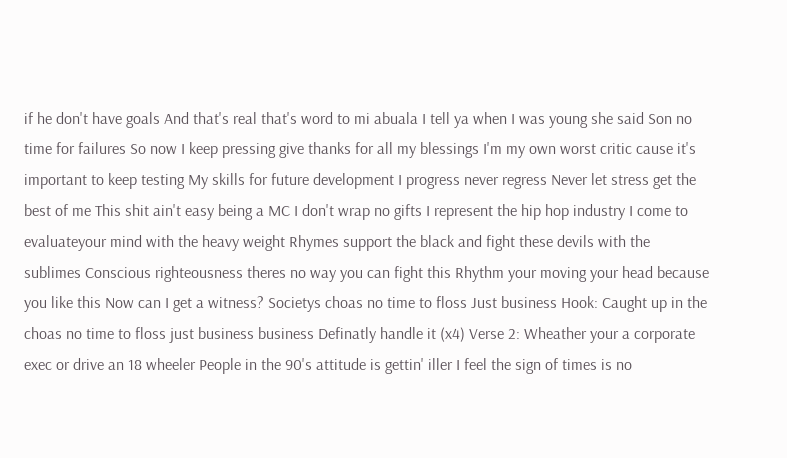if he don't have goals And that's real that's word to mi abuala I tell ya when I was young she said Son no time for failures So now I keep pressing give thanks for all my blessings I'm my own worst critic cause it's important to keep testing My skills for future development I progress never regress Never let stress get the best of me This shit ain't easy being a MC I don't wrap no gifts I represent the hip hop industry I come to evaluateyour mind with the heavy weight Rhymes support the black and fight these devils with the sublimes Conscious righteousness theres no way you can fight this Rhythm your moving your head because you like this Now can I get a witness? Societys choas no time to floss Just business Hook: Caught up in the choas no time to floss just business business Definatly handle it (x4) Verse 2: Wheather your a corporate exec or drive an 18 wheeler People in the 90's attitude is gettin' iller I feel the sign of times is no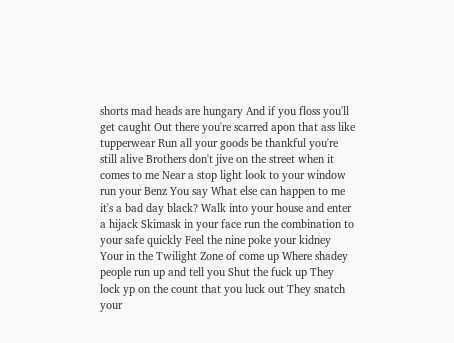shorts mad heads are hungary And if you floss you'll get caught Out there you're scarred apon that ass like tupperwear Run all your goods be thankful you're still alive Brothers don't jive on the street when it comes to me Near a stop light look to your window run your Benz You say What else can happen to me it's a bad day black? Walk into your house and enter a hijack Skimask in your face run the combination to your safe quickly Feel the nine poke your kidney Your in the Twilight Zone of come up Where shadey people run up and tell you Shut the fuck up They lock yp on the count that you luck out They snatch your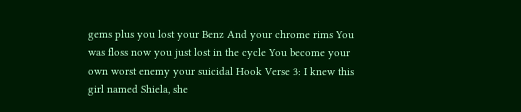gems plus you lost your Benz And your chrome rims You was floss now you just lost in the cycle You become your own worst enemy your suicidal Hook Verse 3: I knew this girl named Shiela, she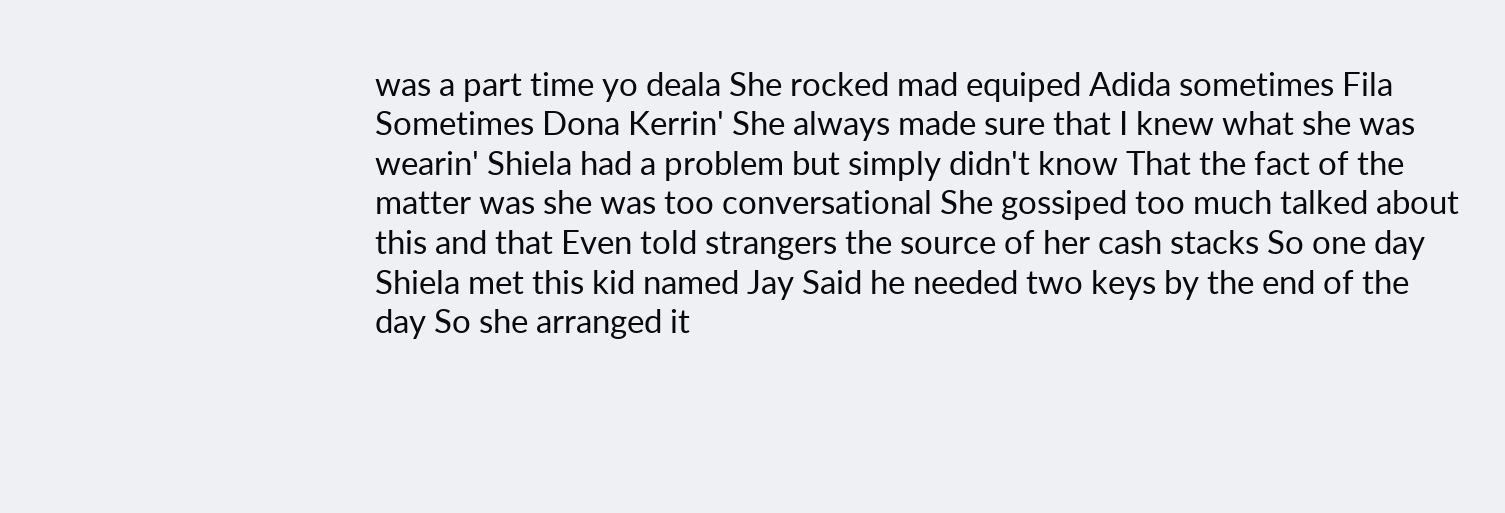was a part time yo deala She rocked mad equiped Adida sometimes Fila Sometimes Dona Kerrin' She always made sure that I knew what she was wearin' Shiela had a problem but simply didn't know That the fact of the matter was she was too conversational She gossiped too much talked about this and that Even told strangers the source of her cash stacks So one day Shiela met this kid named Jay Said he needed two keys by the end of the day So she arranged it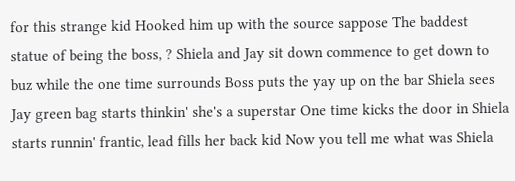for this strange kid Hooked him up with the source sappose The baddest statue of being the boss, ? Shiela and Jay sit down commence to get down to buz while the one time surrounds Boss puts the yay up on the bar Shiela sees Jay green bag starts thinkin' she's a superstar One time kicks the door in Shiela starts runnin' frantic, lead fills her back kid Now you tell me what was Shiela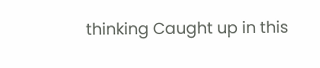thinking Caught up in this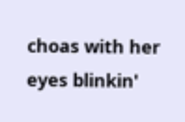choas with her eyes blinkin'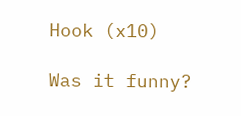Hook (x10)

Was it funny?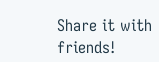Share it with friends!